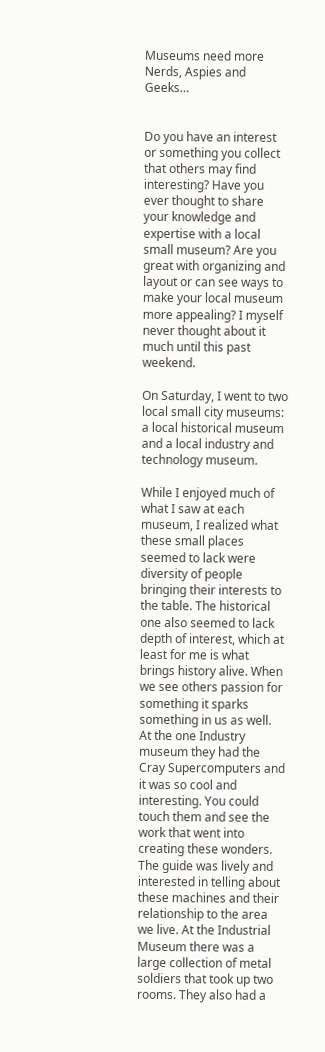Museums need more Nerds, Aspies and Geeks…


Do you have an interest or something you collect that others may find interesting? Have you ever thought to share your knowledge and expertise with a local small museum? Are you great with organizing and layout or can see ways to make your local museum more appealing? I myself never thought about it much until this past weekend.

On Saturday, I went to two local small city museums: a local historical museum and a local industry and technology museum.

While I enjoyed much of what I saw at each museum, I realized what these small places seemed to lack were diversity of people bringing their interests to the table. The historical one also seemed to lack depth of interest, which at least for me is what brings history alive. When we see others passion for something it sparks something in us as well. At the one Industry museum they had the Cray Supercomputers and it was so cool and interesting. You could touch them and see the work that went into creating these wonders. The guide was lively and interested in telling about these machines and their relationship to the area we live. At the Industrial Museum there was a large collection of metal soldiers that took up two rooms. They also had a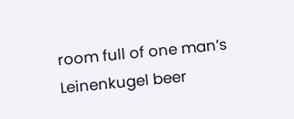room full of one man’s Leinenkugel beer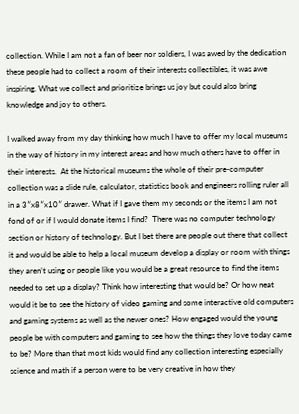collection. While I am not a fan of beer nor soldiers, I was awed by the dedication these people had to collect a room of their interests collectibles, it was awe inspiring. What we collect and prioritize brings us joy but could also bring knowledge and joy to others.

I walked away from my day thinking how much I have to offer my local museums in the way of history in my interest areas and how much others have to offer in their interests.  At the historical museums the whole of their pre-computer collection was a slide rule, calculator, statistics book and engineers rolling ruler all in a 3″x8″x10″ drawer. What if I gave them my seconds or the items I am not fond of or if I would donate items I find?  There was no computer technology section or history of technology. But I bet there are people out there that collect it and would be able to help a local museum develop a display or room with things they aren’t using or people like you would be a great resource to find the items needed to set up a display? Think how interesting that would be? Or how neat would it be to see the history of video gaming and some interactive old computers and gaming systems as well as the newer ones? How engaged would the young people be with computers and gaming to see how the things they love today came to be? More than that most kids would find any collection interesting especially science and math if a person were to be very creative in how they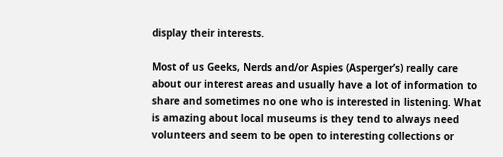display their interests.

Most of us Geeks, Nerds and/or Aspies (Asperger’s) really care about our interest areas and usually have a lot of information to share and sometimes no one who is interested in listening. What is amazing about local museums is they tend to always need volunteers and seem to be open to interesting collections or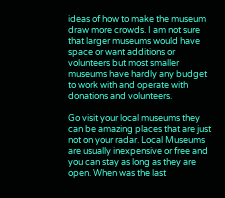ideas of how to make the museum draw more crowds. I am not sure that larger museums would have space or want additions or volunteers but most smaller museums have hardly any budget to work with and operate with donations and volunteers.

Go visit your local museums they can be amazing places that are just not on your radar. Local Museums are usually inexpensive or free and you can stay as long as they are open. When was the last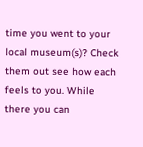time you went to your local museum(s)? Check them out see how each feels to you. While there you can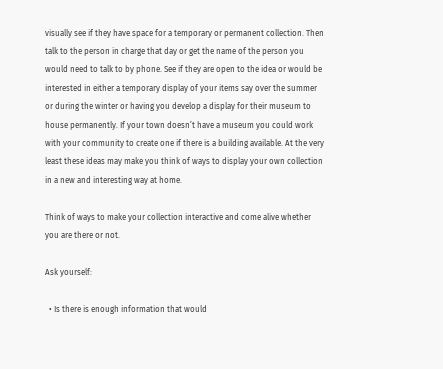visually see if they have space for a temporary or permanent collection. Then talk to the person in charge that day or get the name of the person you would need to talk to by phone. See if they are open to the idea or would be interested in either a temporary display of your items say over the summer or during the winter or having you develop a display for their museum to house permanently. If your town doesn’t have a museum you could work with your community to create one if there is a building available. At the very least these ideas may make you think of ways to display your own collection in a new and interesting way at home.

Think of ways to make your collection interactive and come alive whether you are there or not.

Ask yourself:

  • Is there is enough information that would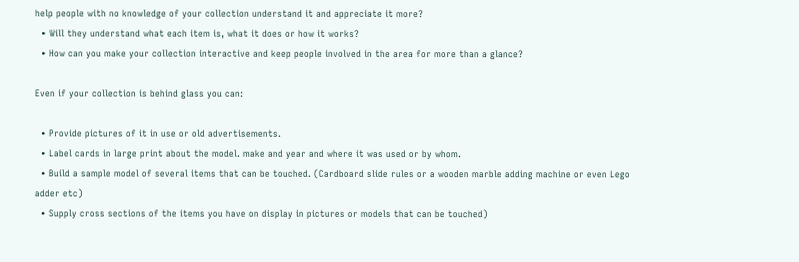help people with no knowledge of your collection understand it and appreciate it more?
  • Will they understand what each item is, what it does or how it works?
  • How can you make your collection interactive and keep people involved in the area for more than a glance?

Even if your collection is behind glass you can:

  • Provide pictures of it in use or old advertisements.
  • Label cards in large print about the model. make and year and where it was used or by whom.
  • Build a sample model of several items that can be touched. (Cardboard slide rules or a wooden marble adding machine or even Lego adder etc)
  • Supply cross sections of the items you have on display in pictures or models that can be touched)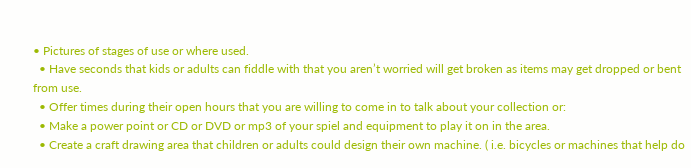• Pictures of stages of use or where used.
  • Have seconds that kids or adults can fiddle with that you aren’t worried will get broken as items may get dropped or bent from use.
  • Offer times during their open hours that you are willing to come in to talk about your collection or:
  • Make a power point or CD or DVD or mp3 of your spiel and equipment to play it on in the area.
  • Create a craft drawing area that children or adults could design their own machine. ( i.e. bicycles or machines that help do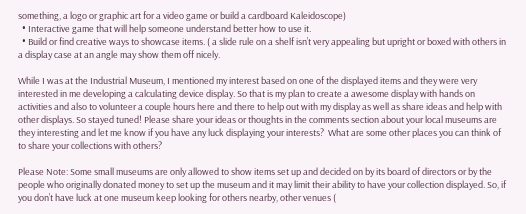something, a logo or graphic art for a video game or build a cardboard Kaleidoscope)
  • Interactive game that will help someone understand better how to use it.
  • Build or find creative ways to showcase items. ( a slide rule on a shelf isn’t very appealing but upright or boxed with others in a display case at an angle may show them off nicely.

While I was at the Industrial Museum, I mentioned my interest based on one of the displayed items and they were very interested in me developing a calculating device display. So that is my plan to create a awesome display with hands on activities and also to volunteer a couple hours here and there to help out with my display as well as share ideas and help with other displays. So stayed tuned! Please share your ideas or thoughts in the comments section about your local museums are they interesting and let me know if you have any luck displaying your interests?  What are some other places you can think of to share your collections with others?

Please Note: Some small museums are only allowed to show items set up and decided on by its board of directors or by the people who originally donated money to set up the museum and it may limit their ability to have your collection displayed. So, if you don’t have luck at one museum keep looking for others nearby, other venues (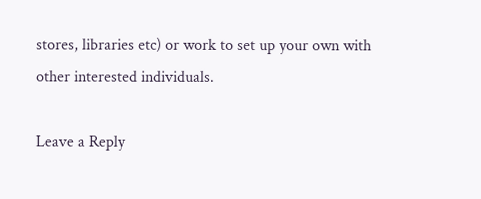stores, libraries etc) or work to set up your own with other interested individuals.

Leave a Reply